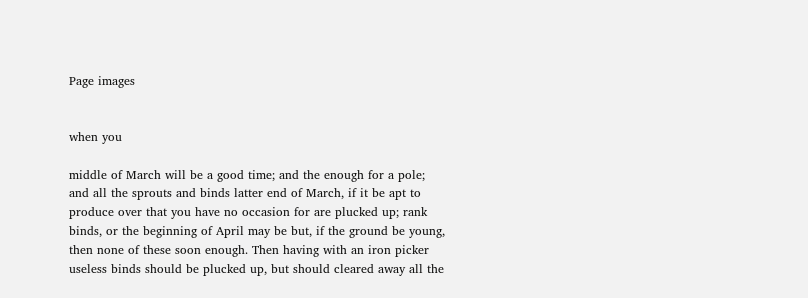Page images


when you

middle of March will be a good time; and the enough for a pole; and all the sprouts and binds latter end of March, if it be apt to produce over that you have no occasion for are plucked up; rank binds, or the beginning of April may be but, if the ground be young, then none of these soon enough. Then having with an iron picker useless binds should be plucked up, but should cleared away all the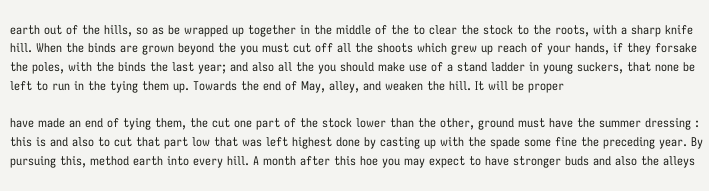earth out of the hills, so as be wrapped up together in the middle of the to clear the stock to the roots, with a sharp knife hill. When the binds are grown beyond the you must cut off all the shoots which grew up reach of your hands, if they forsake the poles, with the binds the last year; and also all the you should make use of a stand ladder in young suckers, that none be left to run in the tying them up. Towards the end of May, alley, and weaken the hill. It will be proper

have made an end of tying them, the cut one part of the stock lower than the other, ground must have the summer dressing : this is and also to cut that part low that was left highest done by casting up with the spade some fine the preceding year. By pursuing this, method earth into every hill. A month after this hoe you may expect to have stronger buds and also the alleys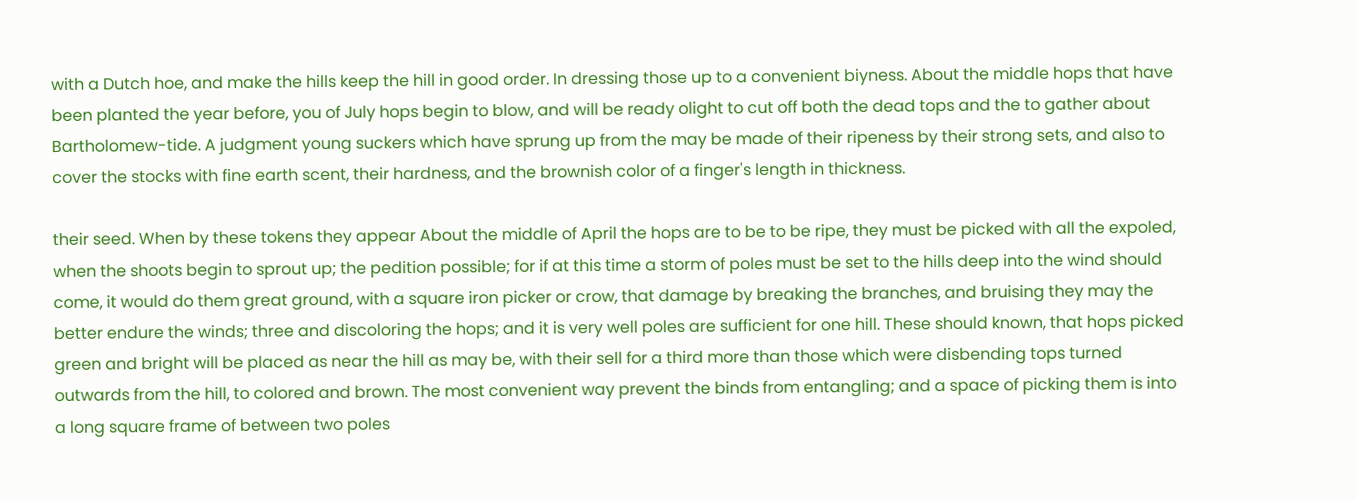with a Dutch hoe, and make the hills keep the hill in good order. In dressing those up to a convenient biyness. About the middle hops that have been planted the year before, you of July hops begin to blow, and will be ready olight to cut off both the dead tops and the to gather about Bartholomew-tide. A judgment young suckers which have sprung up from the may be made of their ripeness by their strong sets, and also to cover the stocks with fine earth scent, their hardness, and the brownish color of a finger's length in thickness.

their seed. When by these tokens they appear About the middle of April the hops are to be to be ripe, they must be picked with all the expoled, when the shoots begin to sprout up; the pedition possible; for if at this time a storm of poles must be set to the hills deep into the wind should come, it would do them great ground, with a square iron picker or crow, that damage by breaking the branches, and bruising they may the better endure the winds; three and discoloring the hops; and it is very well poles are sufficient for one hill. These should known, that hops picked green and bright will be placed as near the hill as may be, with their sell for a third more than those which were disbending tops turned outwards from the hill, to colored and brown. The most convenient way prevent the binds from entangling; and a space of picking them is into a long square frame of between two poles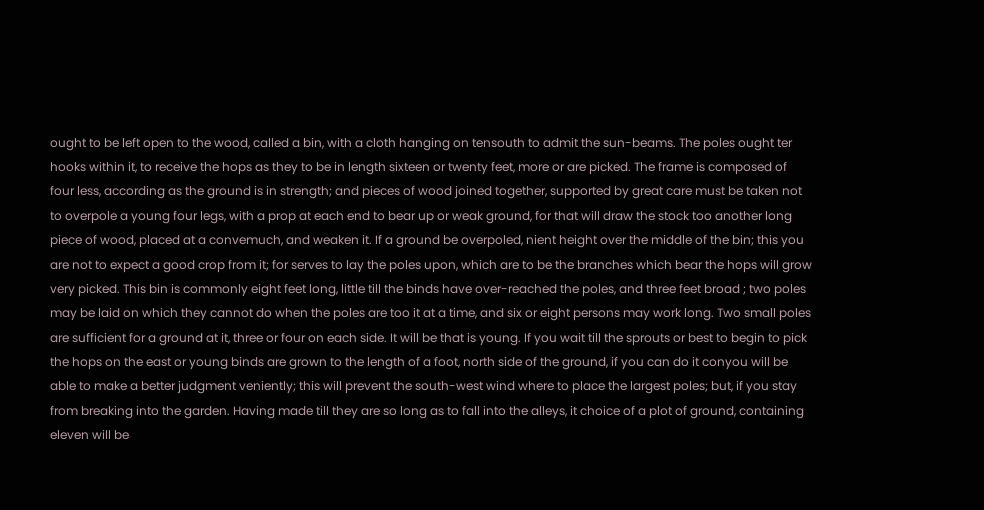ought to be left open to the wood, called a bin, with a cloth hanging on tensouth to admit the sun-beams. The poles ought ter hooks within it, to receive the hops as they to be in length sixteen or twenty feet, more or are picked. The frame is composed of four less, according as the ground is in strength; and pieces of wood joined together, supported by great care must be taken not to overpole a young four legs, with a prop at each end to bear up or weak ground, for that will draw the stock too another long piece of wood, placed at a convemuch, and weaken it. If a ground be overpoled, nient height over the middle of the bin; this you are not to expect a good crop from it; for serves to lay the poles upon, which are to be the branches which bear the hops will grow very picked. This bin is commonly eight feet long, little till the binds have over-reached the poles, and three feet broad ; two poles may be laid on which they cannot do when the poles are too it at a time, and six or eight persons may work long. Two small poles are sufficient for a ground at it, three or four on each side. It will be that is young. If you wait till the sprouts or best to begin to pick the hops on the east or young binds are grown to the length of a foot, north side of the ground, if you can do it conyou will be able to make a better judgment veniently; this will prevent the south-west wind where to place the largest poles; but, if you stay from breaking into the garden. Having made till they are so long as to fall into the alleys, it choice of a plot of ground, containing eleven will be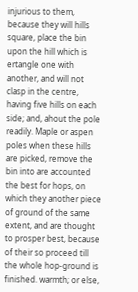injurious to them, because they will hills square, place the bin upon the hill which is ertangle one with another, and will not clasp in the centre, having five hills on each side; and, ahout the pole readily. Maple or aspen poles when these hills are picked, remove the bin into are accounted the best for hops, on which they another piece of ground of the same extent, and are thought to prosper best, because of their so proceed till the whole hop-ground is finished. warmth; or else,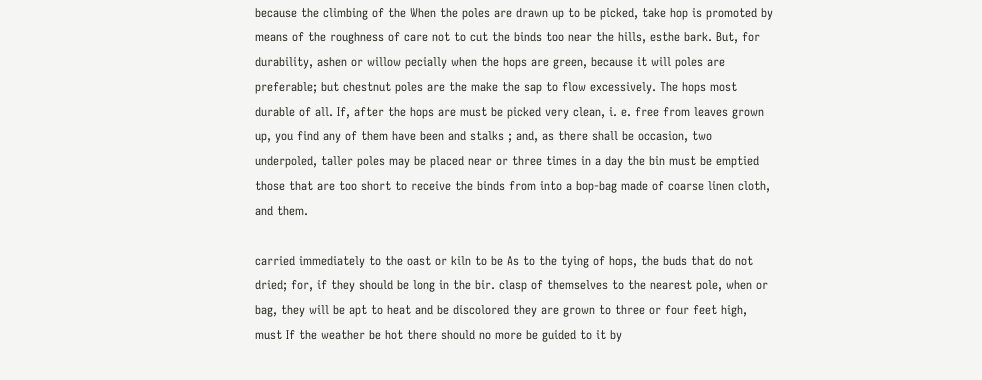because the climbing of the When the poles are drawn up to be picked, take hop is promoted by means of the roughness of care not to cut the binds too near the hills, esthe bark. But, for durability, ashen or willow pecially when the hops are green, because it will poles are preferable; but chestnut poles are the make the sap to flow excessively. The hops most durable of all. If, after the hops are must be picked very clean, i. e. free from leaves grown up, you find any of them have been and stalks ; and, as there shall be occasion, two underpoled, taller poles may be placed near or three times in a day the bin must be emptied those that are too short to receive the binds from into a bop-bag made of coarse linen cloth, and them.

carried immediately to the oast or kiln to be As to the tying of hops, the buds that do not dried; for, if they should be long in the bir. clasp of themselves to the nearest pole, when or bag, they will be apt to heat and be discolored they are grown to three or four feet high, must If the weather be hot there should no more be guided to it by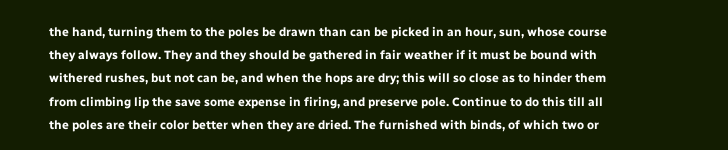the hand, turning them to the poles be drawn than can be picked in an hour, sun, whose course they always follow. They and they should be gathered in fair weather if it must be bound with withered rushes, but not can be, and when the hops are dry; this will so close as to hinder them from climbing lip the save some expense in firing, and preserve pole. Continue to do this till all the poles are their color better when they are dried. The furnished with binds, of which two or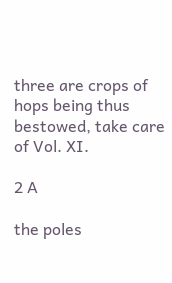three are crops of hops being thus bestowed, take care of Vol. XI.

2 A

the poles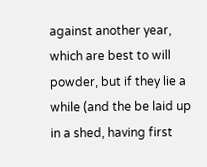against another year, which are best to will powder, but if they lie a while (and the be laid up in a shed, having first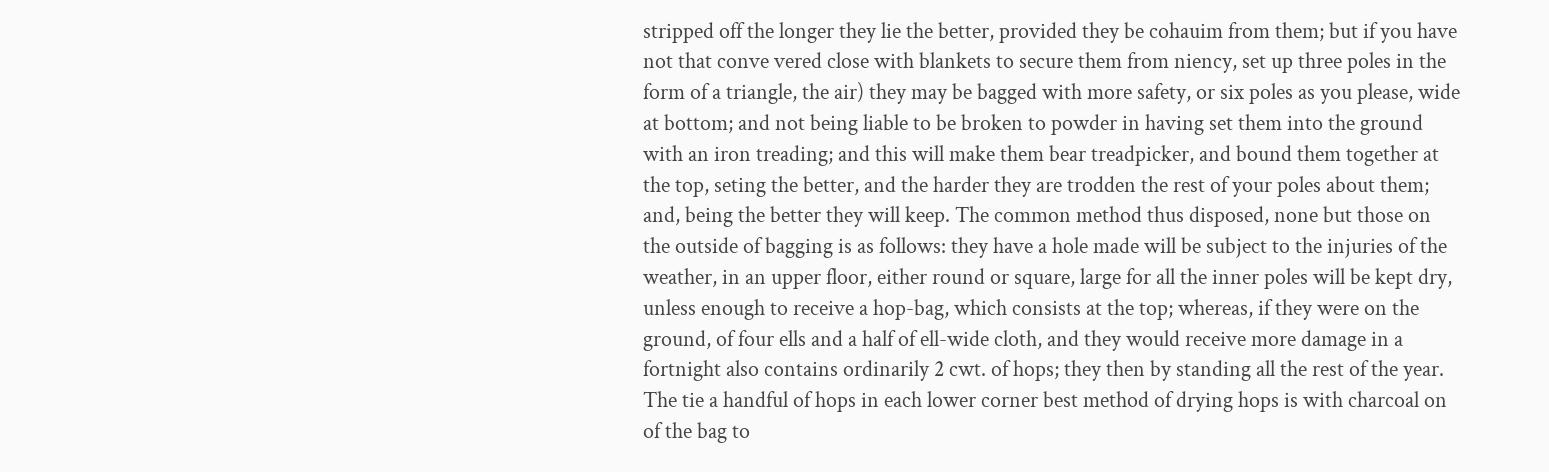stripped off the longer they lie the better, provided they be cohauim from them; but if you have not that conve vered close with blankets to secure them from niency, set up three poles in the form of a triangle, the air) they may be bagged with more safety, or six poles as you please, wide at bottom; and not being liable to be broken to powder in having set them into the ground with an iron treading; and this will make them bear treadpicker, and bound them together at the top, seting the better, and the harder they are trodden the rest of your poles about them; and, being the better they will keep. The common method thus disposed, none but those on the outside of bagging is as follows: they have a hole made will be subject to the injuries of the weather, in an upper floor, either round or square, large for all the inner poles will be kept dry, unless enough to receive a hop-bag, which consists at the top; whereas, if they were on the ground, of four ells and a half of ell-wide cloth, and they would receive more damage in a fortnight also contains ordinarily 2 cwt. of hops; they then by standing all the rest of the year. The tie a handful of hops in each lower corner best method of drying hops is with charcoal on of the bag to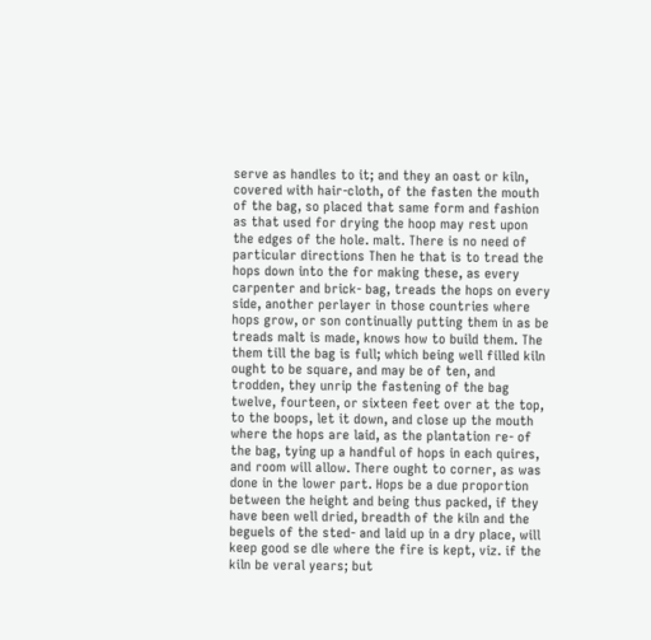serve as handles to it; and they an oast or kiln, covered with hair-cloth, of the fasten the mouth of the bag, so placed that same form and fashion as that used for drying the hoop may rest upon the edges of the hole. malt. There is no need of particular directions Then he that is to tread the hops down into the for making these, as every carpenter and brick- bag, treads the hops on every side, another perlayer in those countries where hops grow, or son continually putting them in as be treads malt is made, knows how to build them. The them till the bag is full; which being well filled kiln ought to be square, and may be of ten, and trodden, they unrip the fastening of the bag twelve, fourteen, or sixteen feet over at the top, to the boops, let it down, and close up the mouth where the hops are laid, as the plantation re- of the bag, tying up a handful of hops in each quires, and room will allow. There ought to corner, as was done in the lower part. Hops be a due proportion between the height and being thus packed, if they have been well dried, breadth of the kiln and the beguels of the sted- and laid up in a dry place, will keep good se dle where the fire is kept, viz. if the kiln be veral years; but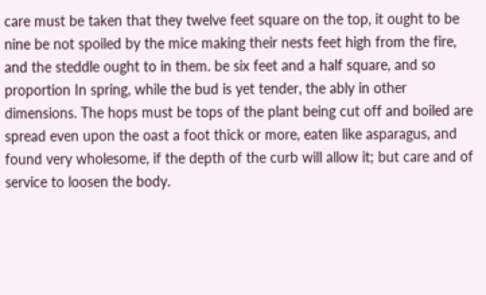care must be taken that they twelve feet square on the top, it ought to be nine be not spoiled by the mice making their nests feet high from the fire, and the steddle ought to in them. be six feet and a half square, and so proportion In spring, while the bud is yet tender, the ably in other dimensions. The hops must be tops of the plant being cut off and boiled are spread even upon the oast a foot thick or more, eaten like asparagus, and found very wholesome, if the depth of the curb will allow it; but care and of service to loosen the body.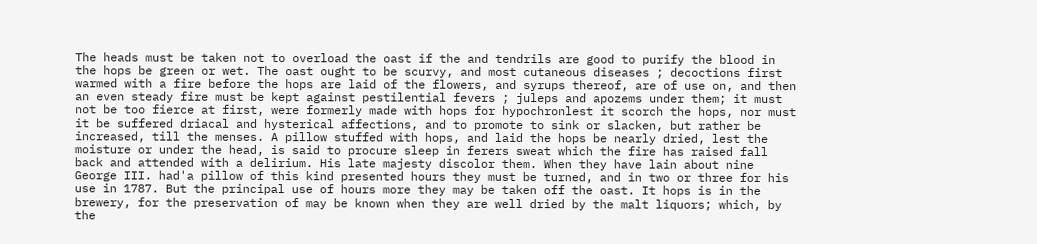The heads must be taken not to overload the oast if the and tendrils are good to purify the blood in the hops be green or wet. The oast ought to be scurvy, and most cutaneous diseases ; decoctions first warmed with a fire before the hops are laid of the flowers, and syrups thereof, are of use on, and then an even steady fire must be kept against pestilential fevers ; juleps and apozems under them; it must not be too fierce at first, were formerly made with hops for hypochronlest it scorch the hops, nor must it be suffered driacal and hysterical affections, and to promote to sink or slacken, but rather be increased, till the menses. A pillow stuffed with hops, and laid the hops be nearly dried, lest the moisture or under the head, is said to procure sleep in ferers sweat which the fire has raised fall back and attended with a delirium. His late majesty discolor them. When they have lain about nine George III. had'a pillow of this kind presented hours they must be turned, and in two or three for his use in 1787. But the principal use of hours more they may be taken off the oast. It hops is in the brewery, for the preservation of may be known when they are well dried by the malt liquors; which, by the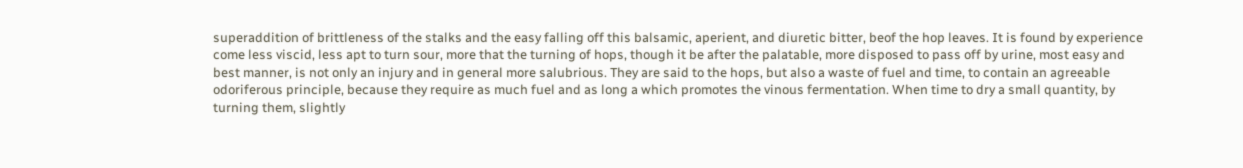superaddition of brittleness of the stalks and the easy falling off this balsamic, aperient, and diuretic bitter, beof the hop leaves. It is found by experience come less viscid, less apt to turn sour, more that the turning of hops, though it be after the palatable, more disposed to pass off by urine, most easy and best manner, is not only an injury and in general more salubrious. They are said to the hops, but also a waste of fuel and time, to contain an agreeable odoriferous principle, because they require as much fuel and as long a which promotes the vinous fermentation. When time to dry a small quantity, by turning them, slightly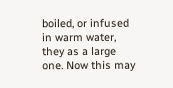boiled, or infused in warm water, they as a large one. Now this may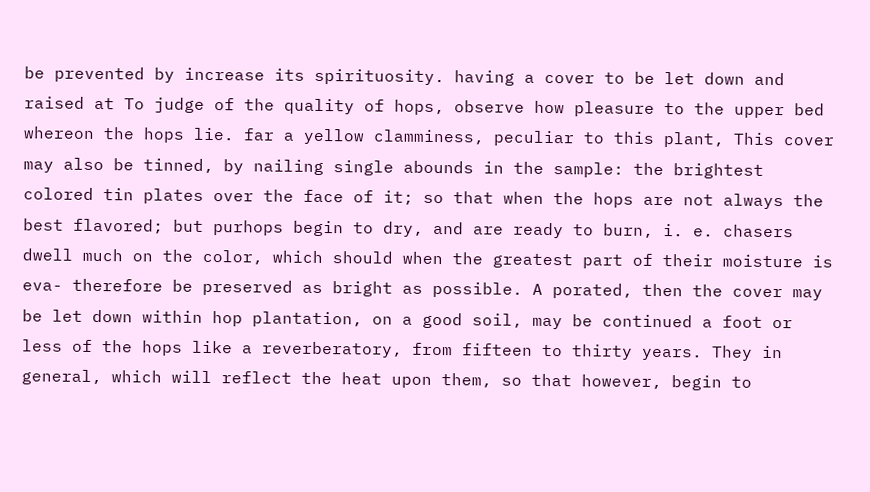be prevented by increase its spirituosity. having a cover to be let down and raised at To judge of the quality of hops, observe how pleasure to the upper bed whereon the hops lie. far a yellow clamminess, peculiar to this plant, This cover may also be tinned, by nailing single abounds in the sample: the brightest colored tin plates over the face of it; so that when the hops are not always the best flavored; but purhops begin to dry, and are ready to burn, i. e. chasers dwell much on the color, which should when the greatest part of their moisture is eva- therefore be preserved as bright as possible. A porated, then the cover may be let down within hop plantation, on a good soil, may be continued a foot or less of the hops like a reverberatory, from fifteen to thirty years. They in general, which will reflect the heat upon them, so that however, begin to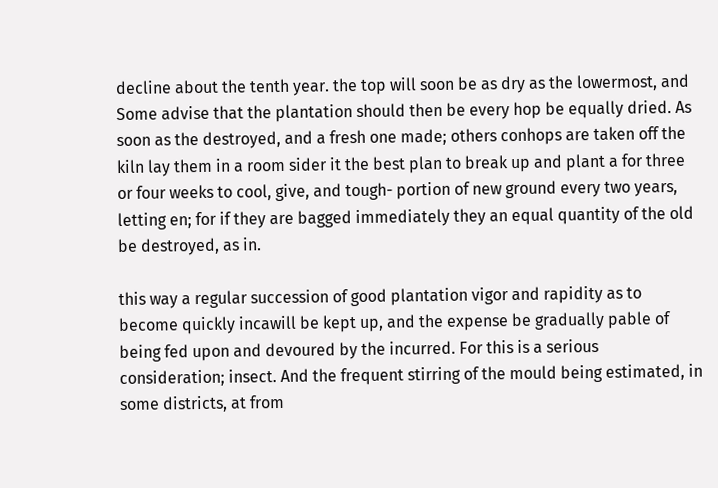decline about the tenth year. the top will soon be as dry as the lowermost, and Some advise that the plantation should then be every hop be equally dried. As soon as the destroyed, and a fresh one made; others conhops are taken off the kiln lay them in a room sider it the best plan to break up and plant a for three or four weeks to cool, give, and tough- portion of new ground every two years, letting en; for if they are bagged immediately they an equal quantity of the old be destroyed, as in.

this way a regular succession of good plantation vigor and rapidity as to become quickly incawill be kept up, and the expense be gradually pable of being fed upon and devoured by the incurred. For this is a serious consideration; insect. And the frequent stirring of the mould being estimated, in some districts, at from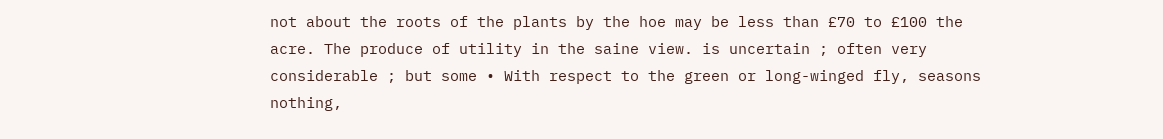not about the roots of the plants by the hoe may be less than £70 to £100 the acre. The produce of utility in the saine view. is uncertain ; often very considerable ; but some • With respect to the green or long-winged fly, seasons nothing,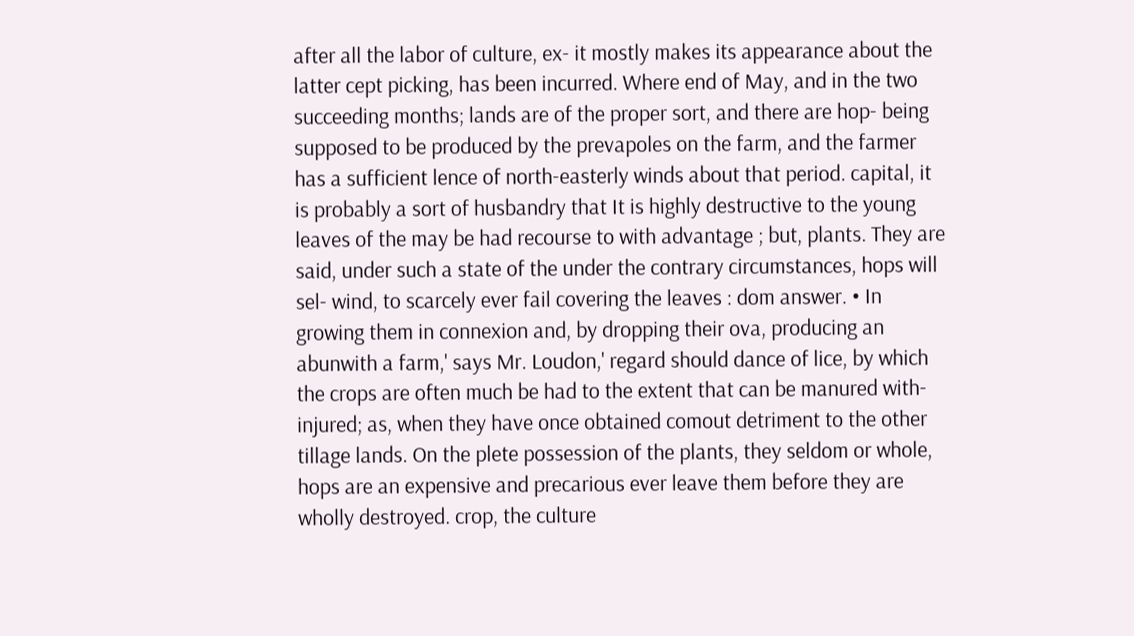after all the labor of culture, ex- it mostly makes its appearance about the latter cept picking, has been incurred. Where end of May, and in the two succeeding months; lands are of the proper sort, and there are hop- being supposed to be produced by the prevapoles on the farm, and the farmer has a sufficient lence of north-easterly winds about that period. capital, it is probably a sort of husbandry that It is highly destructive to the young leaves of the may be had recourse to with advantage ; but, plants. They are said, under such a state of the under the contrary circumstances, hops will sel- wind, to scarcely ever fail covering the leaves : dom answer. • In growing them in connexion and, by dropping their ova, producing an abunwith a farm,' says Mr. Loudon,' regard should dance of lice, by which the crops are often much be had to the extent that can be manured with- injured; as, when they have once obtained comout detriment to the other tillage lands. On the plete possession of the plants, they seldom or whole, hops are an expensive and precarious ever leave them before they are wholly destroyed. crop, the culture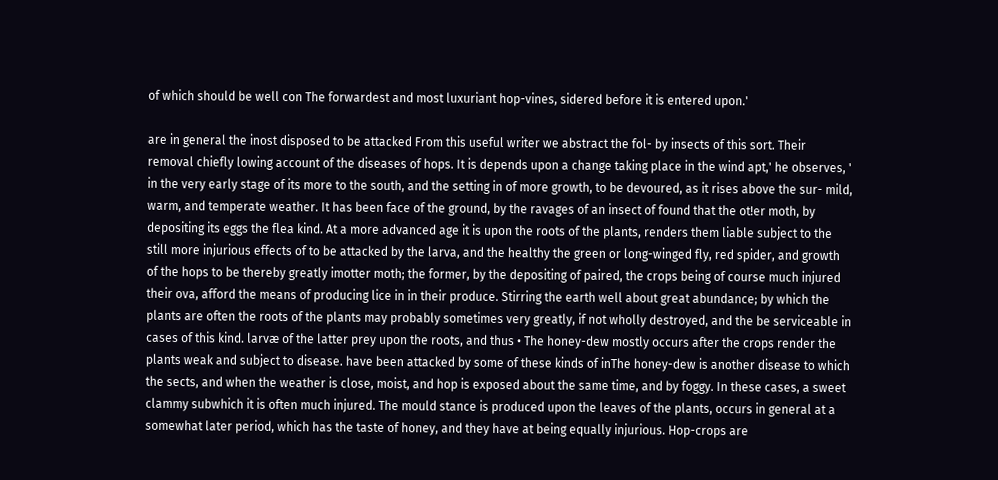of which should be well con The forwardest and most luxuriant hop-vines, sidered before it is entered upon.'

are in general the inost disposed to be attacked From this useful writer we abstract the fol- by insects of this sort. Their removal chiefly lowing account of the diseases of hops. It is depends upon a change taking place in the wind apt,' he observes, ' in the very early stage of its more to the south, and the setting in of more growth, to be devoured, as it rises above the sur- mild, warm, and temperate weather. It has been face of the ground, by the ravages of an insect of found that the ot!er moth, by depositing its eggs the flea kind. At a more advanced age it is upon the roots of the plants, renders them liable subject to the still more injurious effects of to be attacked by the larva, and the healthy the green or long-winged fly, red spider, and growth of the hops to be thereby greatly imotter moth; the former, by the depositing of paired, the crops being of course much injured their ova, afford the means of producing lice in in their produce. Stirring the earth well about great abundance; by which the plants are often the roots of the plants may probably sometimes very greatly, if not wholly destroyed, and the be serviceable in cases of this kind. larvæ of the latter prey upon the roots, and thus • The honey-dew mostly occurs after the crops render the plants weak and subject to disease. have been attacked by some of these kinds of inThe honey-dew is another disease to which the sects, and when the weather is close, moist, and hop is exposed about the same time, and by foggy. In these cases, a sweet clammy subwhich it is often much injured. The mould stance is produced upon the leaves of the plants, occurs in general at a somewhat later period, which has the taste of honey, and they have at being equally injurious. Hop-crops are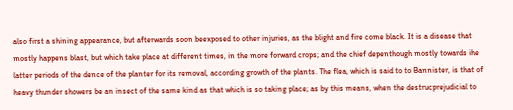also first a shining appearance, but afterwards soon beexposed to other injuries, as the blight and fire come black. It is a disease that mostly happens blast, but which take place at different times, in the more forward crops; and the chief depenthough mostly towards ihe latter periods of the dence of the planter for its removal, according growth of the plants. The flea, which is said to to Bannister, is that of heavy thunder showers be an insect of the same kind as that which is so taking place; as by this means, when the destrucprejudicial to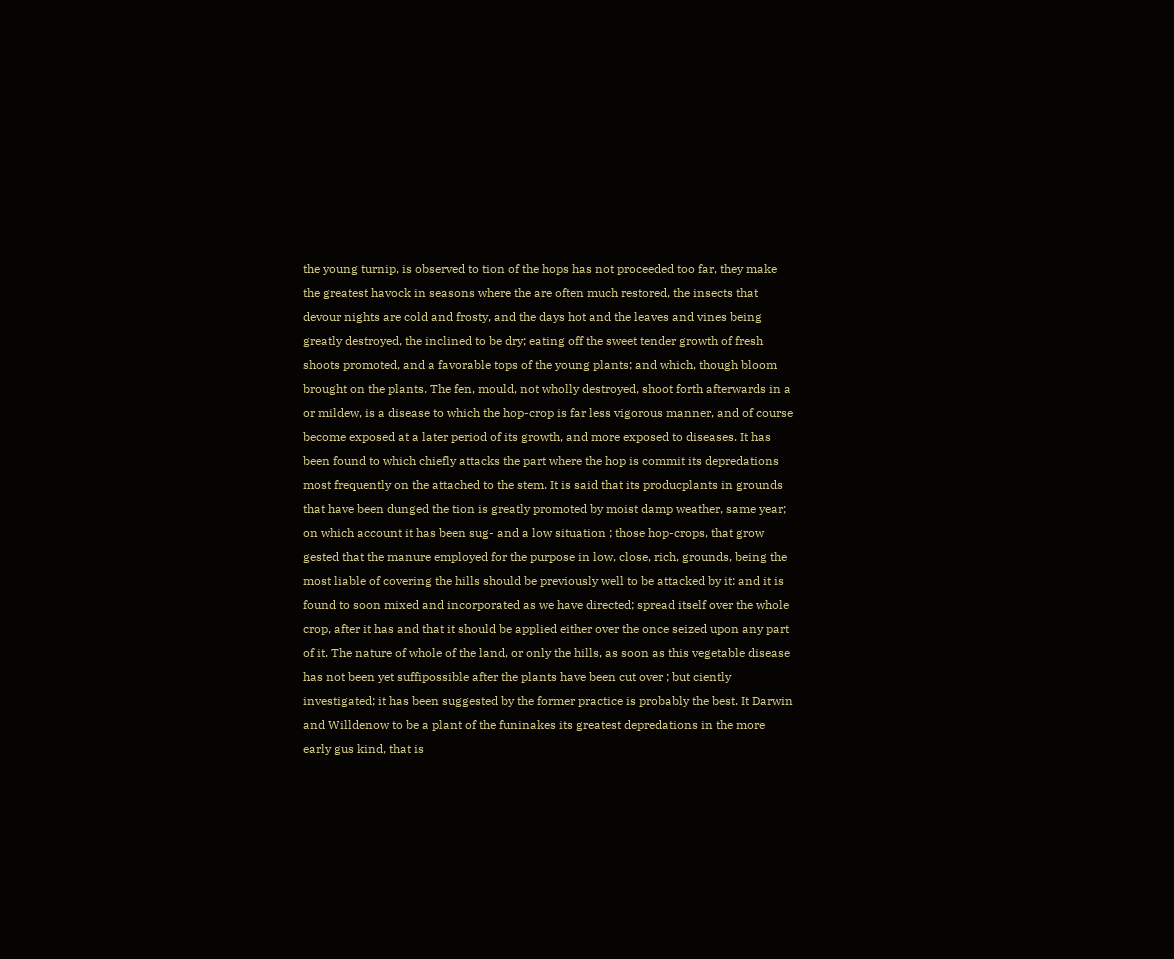the young turnip, is observed to tion of the hops has not proceeded too far, they make the greatest havock in seasons where the are often much restored, the insects that devour nights are cold and frosty, and the days hot and the leaves and vines being greatly destroyed, the inclined to be dry; eating off the sweet tender growth of fresh shoots promoted, and a favorable tops of the young plants; and which, though bloom brought on the plants. The fen, mould, not wholly destroyed, shoot forth afterwards in a or mildew, is a disease to which the hop-crop is far less vigorous manner, and of course become exposed at a later period of its growth, and more exposed to diseases. It has been found to which chiefly attacks the part where the hop is commit its depredations most frequently on the attached to the stem. It is said that its producplants in grounds that have been dunged the tion is greatly promoted by moist damp weather, same year; on which account it has been sug- and a low situation ; those hop-crops, that grow gested that the manure employed for the purpose in low, close, rich, grounds, being the most liable of covering the hills should be previously well to be attacked by it: and it is found to soon mixed and incorporated as we have directed; spread itself over the whole crop, after it has and that it should be applied either over the once seized upon any part of it. The nature of whole of the land, or only the hills, as soon as this vegetable disease has not been yet suffipossible after the plants have been cut over ; but ciently investigated; it has been suggested by the former practice is probably the best. It Darwin and Willdenow to be a plant of the funinakes its greatest depredations in the more early gus kind, that is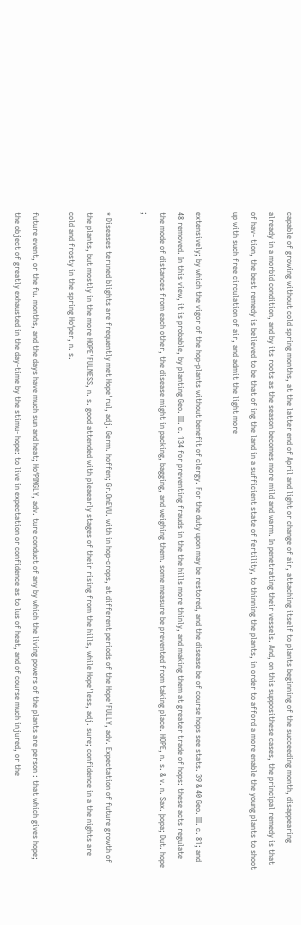capable of growing without cold spring months, at the latter end of April and light or change of air, attaching itself to plants beginning of the succeeding month, disappearing already in a morbid condition, and by its roots as the season becomes more mild and warm. In penetrating their vessels. And, on this supposithese cases, the principal remedy is that of hav- tion, the best remedy is believed to be that of ing the land in a sufficient state of fertility, to thinning the plants, in order to afford a more enable the young plants to shoot up with such free circulation of air, and admit the light more

extensively; by which the vigor of the hop-plants without benefit of clergy. For the duty upon may be restored, and the disease be of course hops see stats. 39 & 40 Geo. III. c. 81; and 48 removed. In this view, it is probable, by planting Geo. III. c. 134 for preventing frauds in the the hills more thinly, and making them at greater trade of hops: these acts regulate the mode of distances from each other, the disease might in packing, bagging, and weighing them. some measure be prevented from taking place. HOPE, n. s. & v. n. Sax. þopa; Dut. hope ;

* Diseases terıned blights are frequently met Hope'rul, adj. Germ. hoffen; Gr.OnEVU. with in hop-crops, at different periods of the Hope'FULLY, adv. Expectation of future growth of the plants, but mostly in the more HOPE'FULNESS, n. s. good attended with pleaearly stages of their rising from the hills, while Hope'less, adj. sure; confidence in a the nights are cold and frosty in the spring Hoʻper, n. s.

future event, or the fu. months, and the days have much sun and heat; HoʻPINGLY, adv. ture conduct of any by which the living powers of the plants are person : that which gives hope; the object of greatly exhausted in the day-time by the stimu- hope: to live in expectation or confidence as to lus of heat, and of course much injured, or the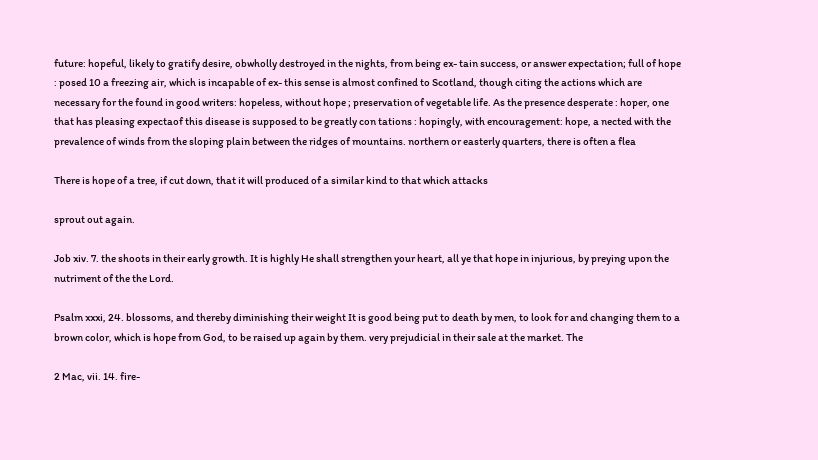future: hopeful, likely to gratify desire, obwholly destroyed in the nights, from being ex- tain success, or answer expectation; full of hope : posed 10 a freezing air, which is incapable of ex- this sense is almost confined to Scotland, though citing the actions which are necessary for the found in good writers: hopeless, without hope ; preservation of vegetable life. As the presence desperate : hoper, one that has pleasing expectaof this disease is supposed to be greatly con tations : hopingly, with encouragement: hope, a nected with the prevalence of winds from the sloping plain between the ridges of mountains. northern or easterly quarters, there is often a flea

There is hope of a tree, if cut down, that it will produced of a similar kind to that which attacks

sprout out again.

Job xiv. 7. the shoots in their early growth. It is highly He shall strengthen your heart, all ye that hope in injurious, by preying upon the nutriment of the the Lord.

Psalm xxxi, 24. blossoms, and thereby diminishing their weight It is good being put to death by men, to look for and changing them to a brown color, which is hope from God, to be raised up again by them. very prejudicial in their sale at the market. The

2 Mac, vii. 14. fire-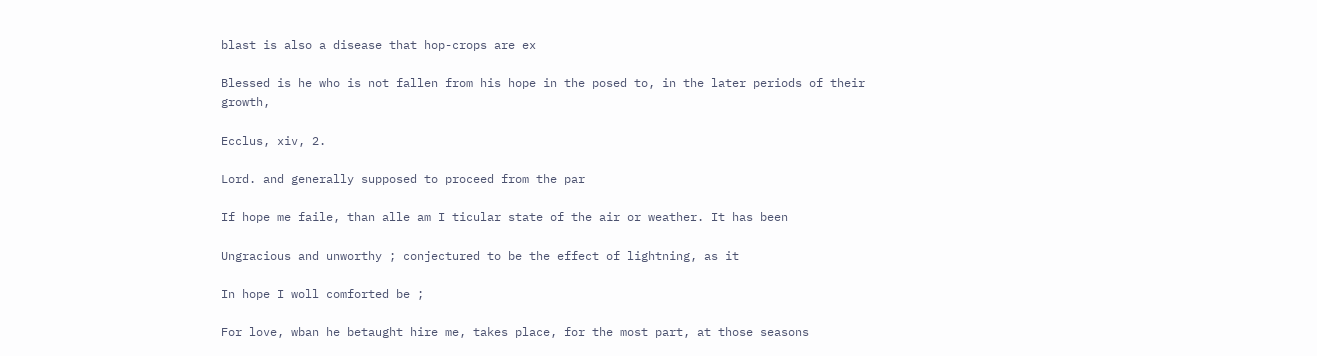blast is also a disease that hop-crops are ex

Blessed is he who is not fallen from his hope in the posed to, in the later periods of their growth,

Ecclus, xiv, 2.

Lord. and generally supposed to proceed from the par

If hope me faile, than alle am I ticular state of the air or weather. It has been

Ungracious and unworthy ; conjectured to be the effect of lightning, as it

In hope I woll comforted be ;

For love, wban he betaught hire me, takes place, for the most part, at those seasons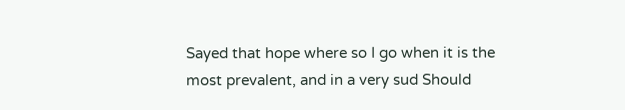Sayed that hope where so I go when it is the most prevalent, and in a very sud Should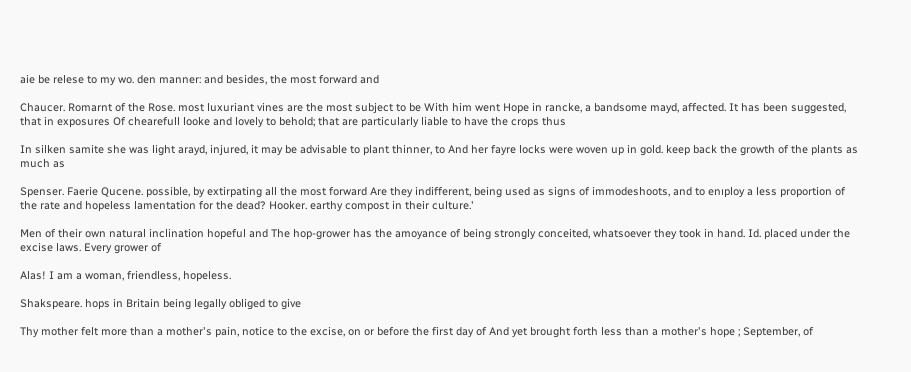aie be relese to my wo. den manner: and besides, the most forward and

Chaucer. Romarnt of the Rose. most luxuriant vines are the most subject to be With him went Hope in rancke, a bandsome mayd, affected. It has been suggested, that in exposures Of chearefull looke and lovely to behold; that are particularly liable to have the crops thus

In silken samite she was light arayd, injured, it may be advisable to plant thinner, to And her fayre locks were woven up in gold. keep back the growth of the plants as much as

Spenser. Faerie Qucene. possible, by extirpating all the most forward Are they indifferent, being used as signs of immodeshoots, and to enıploy a less proportion of the rate and hopeless lamentation for the dead? Hooker. earthy compost in their culture.'

Men of their own natural inclination hopeful and The hop-grower has the amoyance of being strongly conceited, whatsoever they took in hand. Id. placed under the excise laws. Every grower of

Alas! I am a woman, friendless, hopeless.

Shakspeare. hops in Britain being legally obliged to give

Thy mother felt more than a mother's pain, notice to the excise, on or before the first day of And yet brought forth less than a mother's hope ; September, of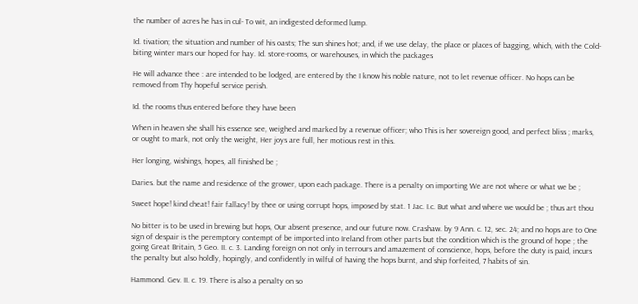the number of acres he has in cul- To wit, an indigested deformed lump.

Id. tivation; the situation and number of his oasts; The sun shines hot; and, if we use delay, the place or places of bagging, which, with the Cold-biting winter mars our hoped for hay. Id. store-rooms, or warehouses, in which the packages

He will advance thee : are intended to be lodged, are entered by the I know his noble nature, not to let revenue officer. No hops can be removed from Thy hopeful service perish.

Id. the rooms thus entered before they have been

When in heaven she shall his essence see, weighed and marked by a revenue officer; who This is her sovereign good, and perfect bliss ; marks, or ought to mark, not only the weight, Her joys are full, her motious rest in this.

Her longing, wishings, hopes, all finished be ;

Daries. but the name and residence of the grower, upon each package. There is a penalty on importing We are not where or what we be ;

Sweet hope! kind cheat! fair fallacy! by thee or using corrupt hops, imposed by stat. 1 Jac. I.c. But what and where we would be ; thus art thou

No bitter is to be used in brewing but hops, Our absent presence, and our future now. Crashaw. by 9 Ann. c. 12, sec. 24; and no hops are to One sign of despair is the peremptory contempt of be imported into Ireland from other parts but the condition which is the ground of hope ; the going Great Britain, 5 Geo. II. c. 3. Landing foreign on not only in terrours and amazement of conscience, hops, before the duty is paid, incurs the penalty but also holdly, hopingly, and confidently in wilful of having the hops burnt, and ship forfeited, 7 habits of sin.

Hammond. Gev. II. c. 19. There is also a penalty on so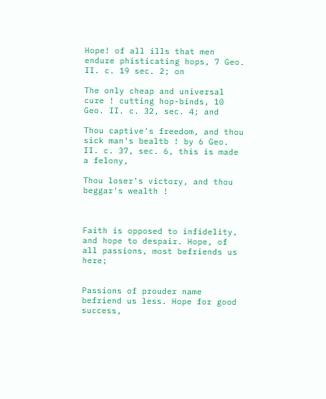Hope! of all ills that men endure phisticating hops, 7 Geo. II. c. 19 sec. 2; on

The only cheap and universal cure ! cutting hop-binds, 10 Geo. II. c. 32, sec. 4; and

Thou captive's freedom, and thou sick man's bealtb ! by 6 Geo. II. c. 37, sec. 6, this is made a felony,

Thou loser's victory, and thou beggar's wealth !



Faith is opposed to infidelity, and hope to despair. Hope, of all passions, most befriends us here;


Passions of prouder name befriend us less. Hope for good success,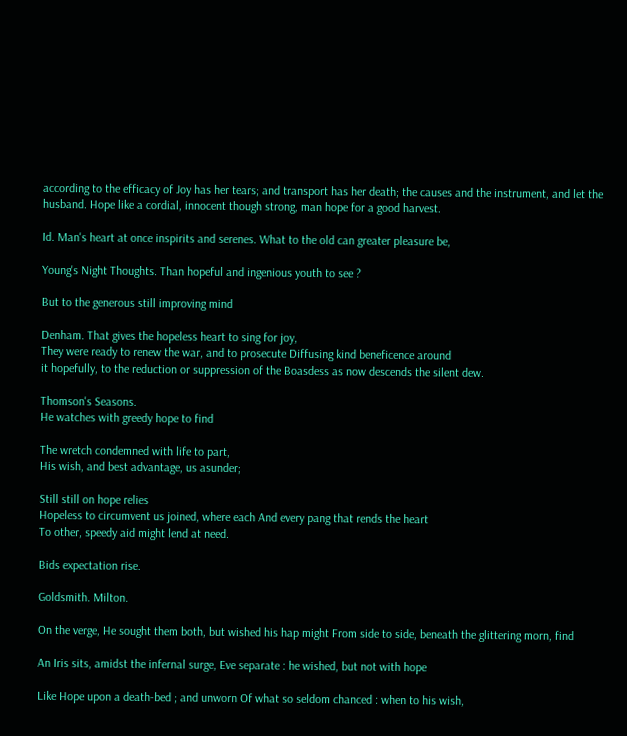according to the efficacy of Joy has her tears; and transport has her death; the causes and the instrument, and let the husband. Hope like a cordial, innocent though strong, man hope for a good harvest.

Id. Man's heart at once inspirits and serenes. What to the old can greater pleasure be,

Young's Night Thoughts. Than hopeful and ingenious youth to see ?

But to the generous still improving mind

Denham. That gives the hopeless heart to sing for joy,
They were ready to renew the war, and to prosecute Diffusing kind beneficence around
it hopefully, to the reduction or suppression of the Boasdess as now descends the silent dew.

Thomson's Seasons.
He watches with greedy hope to find

The wretch condemned with life to part,
His wish, and best advantage, us asunder;

Still still on hope relies
Hopeless to circumvent us joined, where each And every pang that rends the heart
To other, speedy aid might lend at need.

Bids expectation rise.

Goldsmith. Milton.

On the verge, He sought them both, but wished his hap might From side to side, beneath the glittering morn, find

An Iris sits, amidst the infernal surge, Eve separate : he wished, but not with hope

Like Hope upon a death-bed ; and unworn Of what so seldom chanced : when to his wish,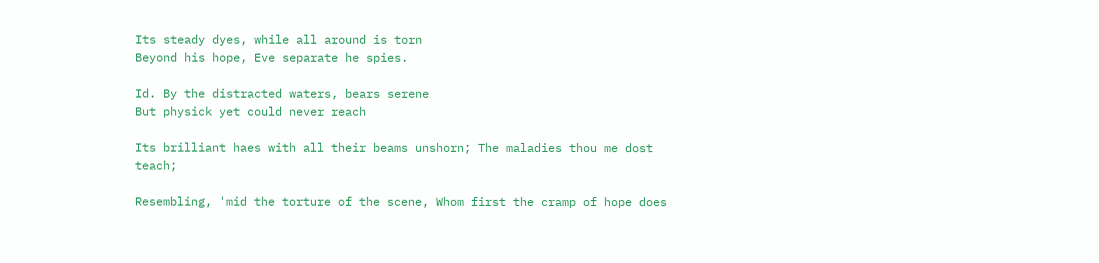Its steady dyes, while all around is torn
Beyond his hope, Eve separate he spies.

Id. By the distracted waters, bears serene
But physick yet could never reach

Its brilliant haes with all their beams unshorn; The maladies thou me dost teach;

Resembling, 'mid the torture of the scene, Whom first the cramp of hope does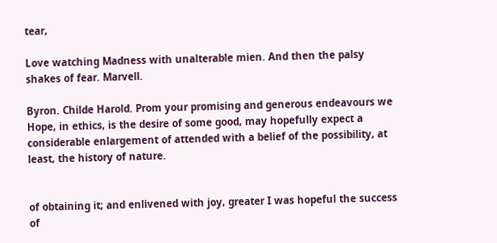tear,

Love watching Madness with unalterable mien. And then the palsy shakes of fear. Marvell.

Byron. Childe Harold. Prom your promising and generous endeavours we Hope, in ethics, is the desire of some good, may hopefully expect a considerable enlargement of attended with a belief of the possibility, at least, the history of nature.


of obtaining it; and enlivened with joy, greater I was hopeful the success of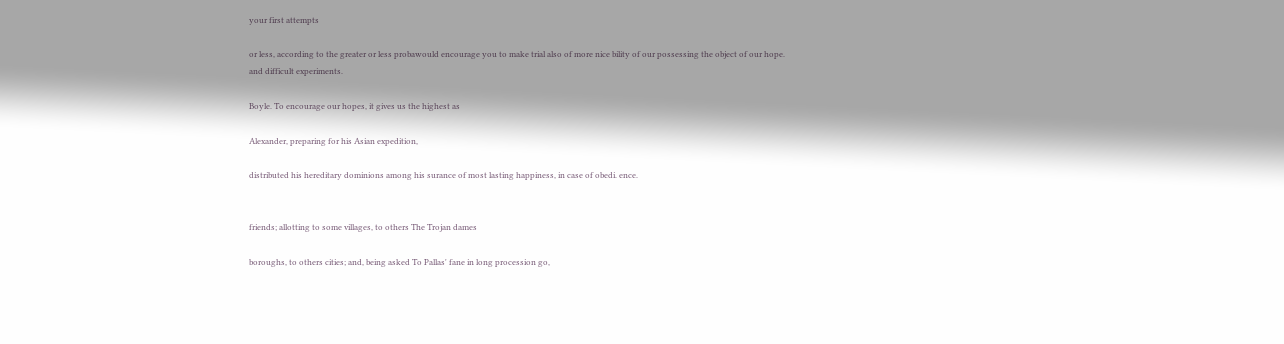your first attempts

or less, according to the greater or less probawould encourage you to make trial also of more nice bility of our possessing the object of our hope. and difficult experiments.

Boyle. To encourage our hopes, it gives us the highest as

Alexander, preparing for his Asian expedition,

distributed his hereditary dominions among his surance of most lasting happiness, in case of obedi. ence.


friends; allotting to some villages, to others The Trojan dames

boroughs, to others cities; and, being asked To Pallas' fane in long procession go,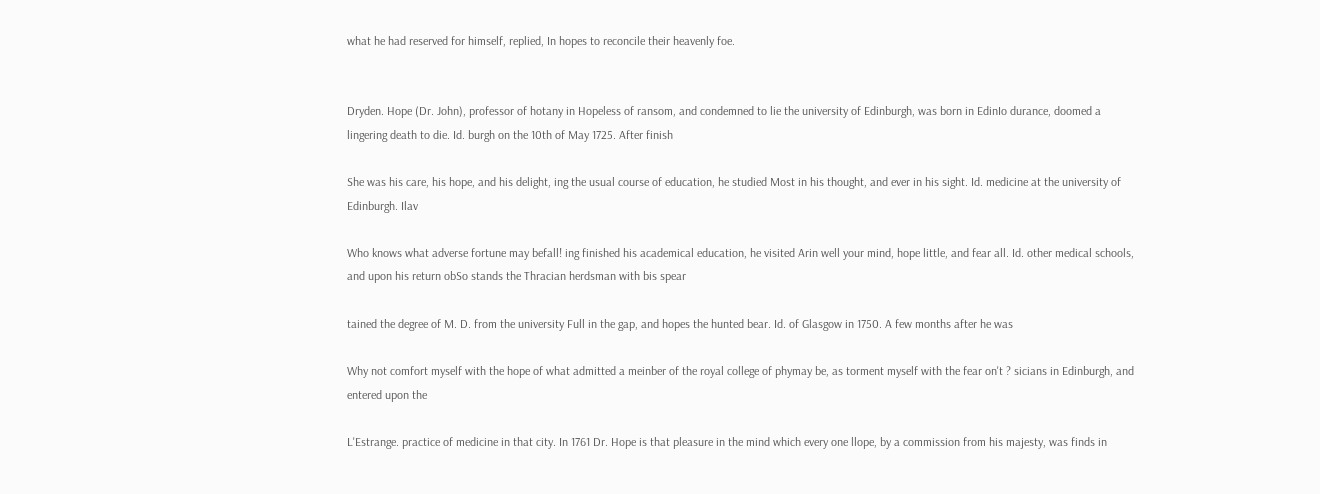what he had reserved for himself, replied, In hopes to reconcile their heavenly foe.


Dryden. Hope (Dr. John), professor of hotany in Hopeless of ransom, and condemned to lie the university of Edinburgh, was born in EdinIo durance, doomed a lingering death to die. Id. burgh on the 10th of May 1725. After finish

She was his care, his hope, and his delight, ing the usual course of education, he studied Most in his thought, and ever in his sight. Id. medicine at the university of Edinburgh. Ilav

Who knows what adverse fortune may befall! ing finished his academical education, he visited Arin well your mind, hope little, and fear all. Id. other medical schools, and upon his return obSo stands the Thracian herdsman with bis spear

tained the degree of M. D. from the university Full in the gap, and hopes the hunted bear. Id. of Glasgow in 1750. A few months after he was

Why not comfort myself with the hope of what admitted a meinber of the royal college of phymay be, as torment myself with the fear on't ? sicians in Edinburgh, and entered upon the

L'Estrange. practice of medicine in that city. In 1761 Dr. Hope is that pleasure in the mind which every one llope, by a commission from his majesty, was finds in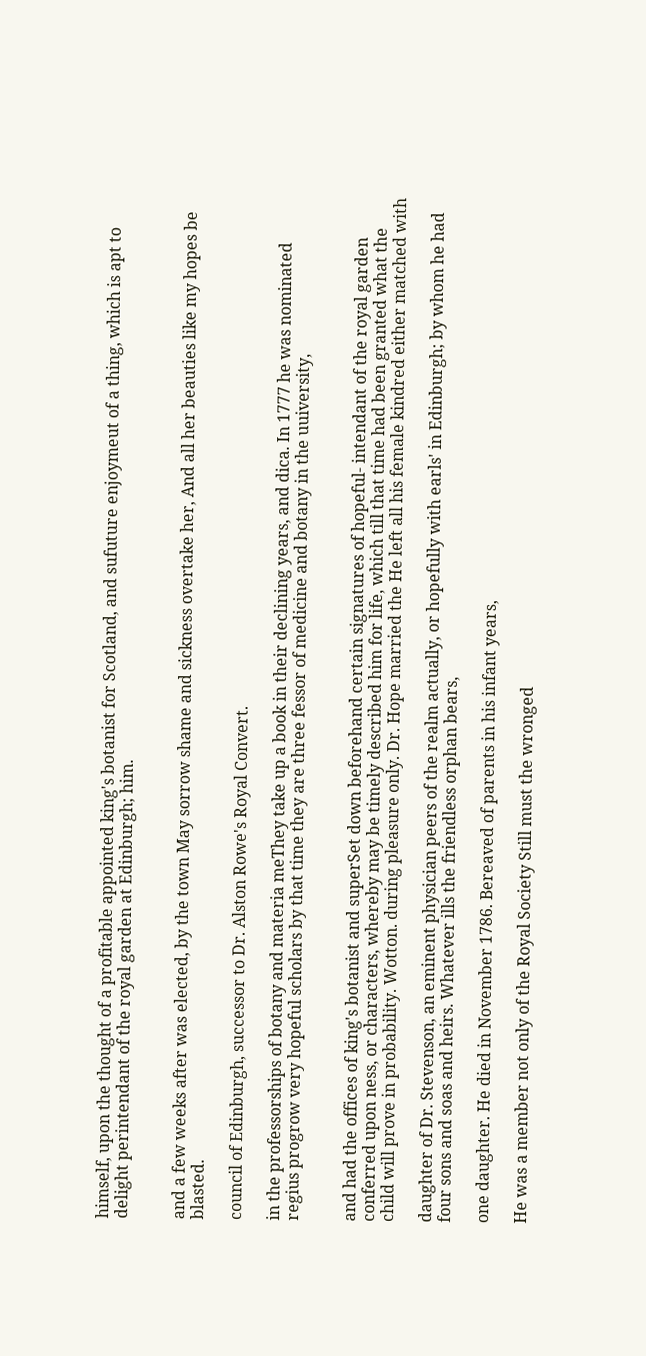himself, upon the thought of a profitable appointed king's botanist for Scotland, and sufuture enjoymeut of a thing, which is apt to delight perintendant of the royal garden at Edinburgh; him.


and a few weeks after was elected, by the town May sorrow shame and sickness overtake her, And all her beauties like my hopes be blasted.

council of Edinburgh, successor to Dr. Alston Rowe's Royal Convert.

in the professorships of botany and materia meThey take up a book in their declining years, and dica. In 1777 he was nominated regius progrow very hopeful scholars by that time they are three fessor of medicine and botany in the uuiversity,


and had the offices of king's botanist and superSet down beforehand certain signatures of hopeful- intendant of the royal garden conferred upon ness, or characters, whereby may be timely described him for life, which till that time had been granted what the child will prove in probability. Wotton. during pleasure only. Dr. Hope married the He left all his female kindred either matched with

daughter of Dr. Stevenson, an eminent physician peers of the realm actually, or hopefully with earls' in Edinburgh; by whom he had four sons and soas and heirs. Whatever ills the friendless orphan bears,

one daughter. He died in November 1786. Bereaved of parents in his infant years,

He was a member not only of the Royal Society Still must the wronged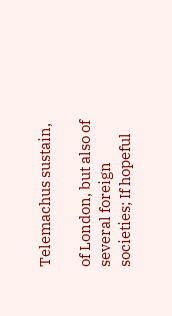Telemachus sustain,

of London, but also of several foreign societies; If hopeful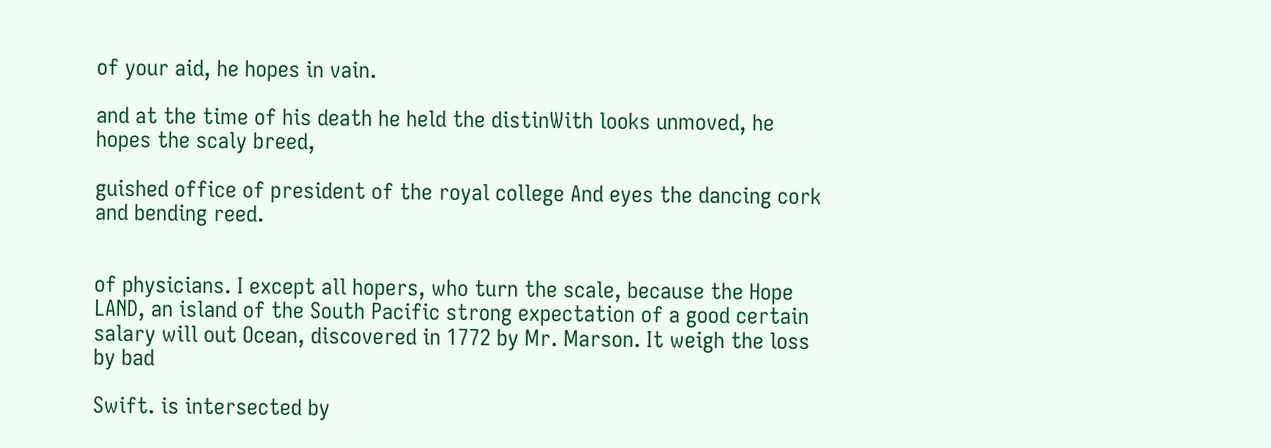of your aid, he hopes in vain.

and at the time of his death he held the distinWith looks unmoved, he hopes the scaly breed,

guished office of president of the royal college And eyes the dancing cork and bending reed.


of physicians. I except all hopers, who turn the scale, because the Hope LAND, an island of the South Pacific strong expectation of a good certain salary will out Ocean, discovered in 1772 by Mr. Marson. It weigh the loss by bad

Swift. is intersected by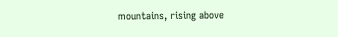mountains, rising above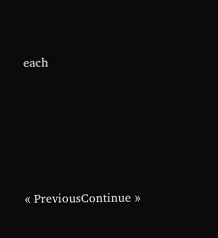each





« PreviousContinue »